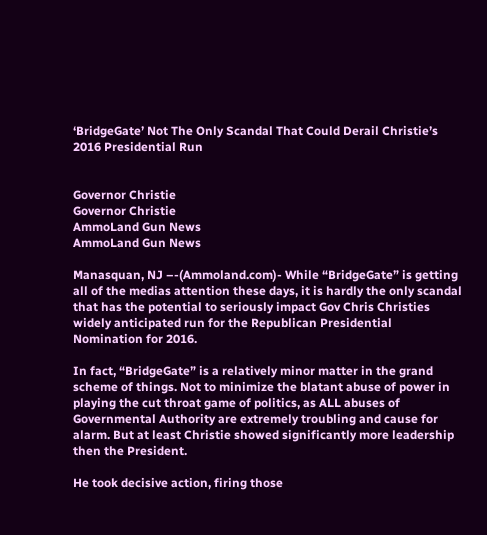‘BridgeGate’ Not The Only Scandal That Could Derail Christie’s 2016 Presidential Run


Governor Christie
Governor Christie
AmmoLand Gun News
AmmoLand Gun News

Manasquan, NJ –-(Ammoland.com)- While “BridgeGate” is getting all of the medias attention these days, it is hardly the only scandal that has the potential to seriously impact Gov Chris Christies widely anticipated run for the Republican Presidential Nomination for 2016.

In fact, “BridgeGate” is a relatively minor matter in the grand scheme of things. Not to minimize the blatant abuse of power in playing the cut throat game of politics, as ALL abuses of Governmental Authority are extremely troubling and cause for alarm. But at least Christie showed significantly more leadership then the President.

He took decisive action, firing those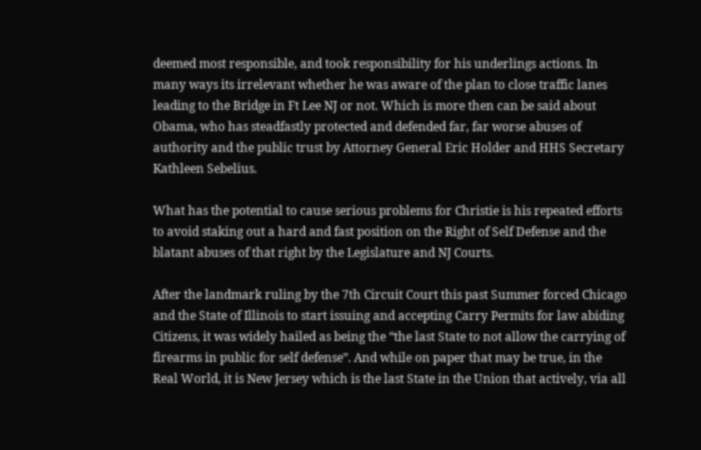deemed most responsible, and took responsibility for his underlings actions. In many ways its irrelevant whether he was aware of the plan to close traffic lanes leading to the Bridge in Ft Lee NJ or not. Which is more then can be said about Obama, who has steadfastly protected and defended far, far worse abuses of authority and the public trust by Attorney General Eric Holder and HHS Secretary Kathleen Sebelius.

What has the potential to cause serious problems for Christie is his repeated efforts to avoid staking out a hard and fast position on the Right of Self Defense and the blatant abuses of that right by the Legislature and NJ Courts.

After the landmark ruling by the 7th Circuit Court this past Summer forced Chicago and the State of Illinois to start issuing and accepting Carry Permits for law abiding Citizens, it was widely hailed as being the “the last State to not allow the carrying of firearms in public for self defense”. And while on paper that may be true, in the Real World, it is New Jersey which is the last State in the Union that actively, via all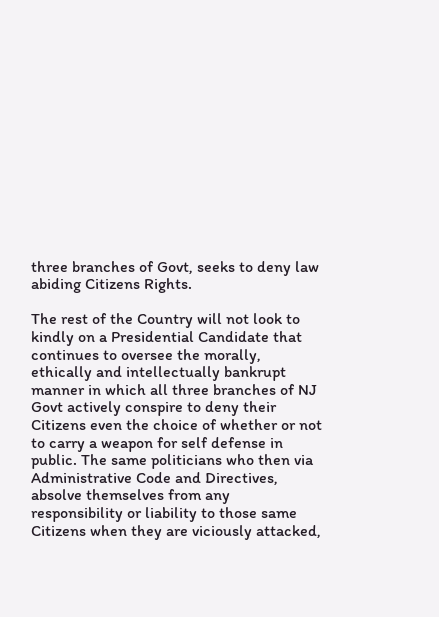three branches of Govt, seeks to deny law abiding Citizens Rights.

The rest of the Country will not look to kindly on a Presidential Candidate that continues to oversee the morally, ethically and intellectually bankrupt manner in which all three branches of NJ Govt actively conspire to deny their Citizens even the choice of whether or not to carry a weapon for self defense in public. The same politicians who then via Administrative Code and Directives, absolve themselves from any responsibility or liability to those same Citizens when they are viciously attacked,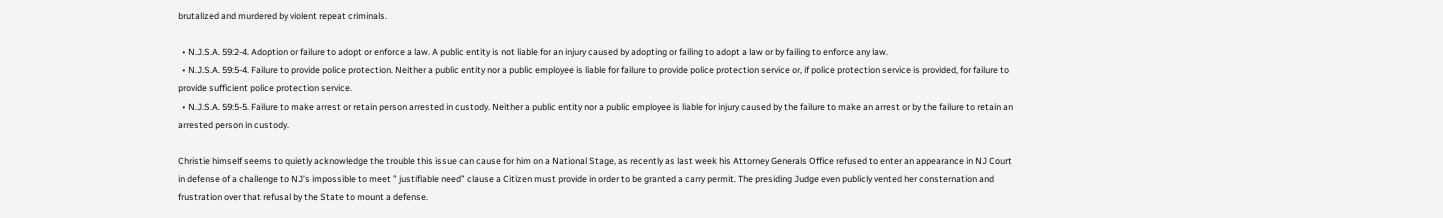brutalized and murdered by violent repeat criminals.

  • N.J.S.A. 59:2-4. Adoption or failure to adopt or enforce a law. A public entity is not liable for an injury caused by adopting or failing to adopt a law or by failing to enforce any law.
  • N.J.S.A. 59:5-4. Failure to provide police protection. Neither a public entity nor a public employee is liable for failure to provide police protection service or, if police protection service is provided, for failure to provide sufficient police protection service.
  • N.J.S.A. 59:5-5. Failure to make arrest or retain person arrested in custody. Neither a public entity nor a public employee is liable for injury caused by the failure to make an arrest or by the failure to retain an arrested person in custody.

Christie himself seems to quietly acknowledge the trouble this issue can cause for him on a National Stage, as recently as last week his Attorney Generals Office refused to enter an appearance in NJ Court in defense of a challenge to NJ’s impossible to meet ” justifiable need” clause a Citizen must provide in order to be granted a carry permit. The presiding Judge even publicly vented her consternation and frustration over that refusal by the State to mount a defense.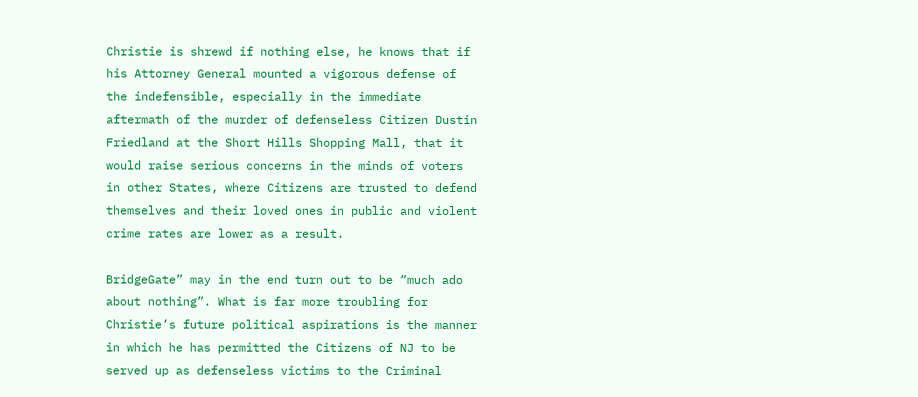Christie is shrewd if nothing else, he knows that if his Attorney General mounted a vigorous defense of the indefensible, especially in the immediate aftermath of the murder of defenseless Citizen Dustin Friedland at the Short Hills Shopping Mall, that it would raise serious concerns in the minds of voters in other States, where Citizens are trusted to defend themselves and their loved ones in public and violent crime rates are lower as a result.

BridgeGate” may in the end turn out to be “much ado about nothing”. What is far more troubling for Christie’s future political aspirations is the manner in which he has permitted the Citizens of NJ to be served up as defenseless victims to the Criminal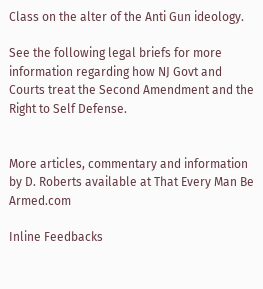Class on the alter of the Anti Gun ideology.

See the following legal briefs for more information regarding how NJ Govt and Courts treat the Second Amendment and the Right to Self Defense.


More articles, commentary and information by D. Roberts available at That Every Man Be Armed.com

Inline Feedbacks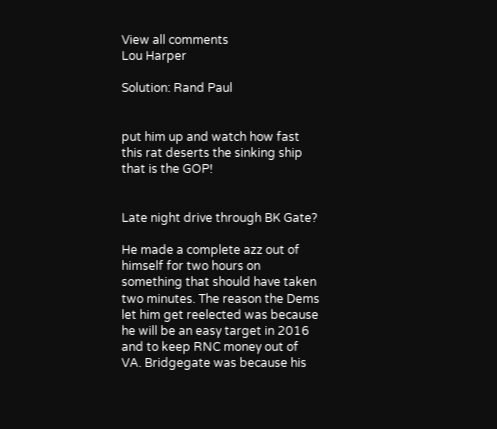View all comments
Lou Harper

Solution: Rand Paul


put him up and watch how fast this rat deserts the sinking ship that is the GOP!


Late night drive through BK Gate?

He made a complete azz out of himself for two hours on something that should have taken two minutes. The reason the Dems let him get reelected was because he will be an easy target in 2016 and to keep RNC money out of VA. Bridgegate was because his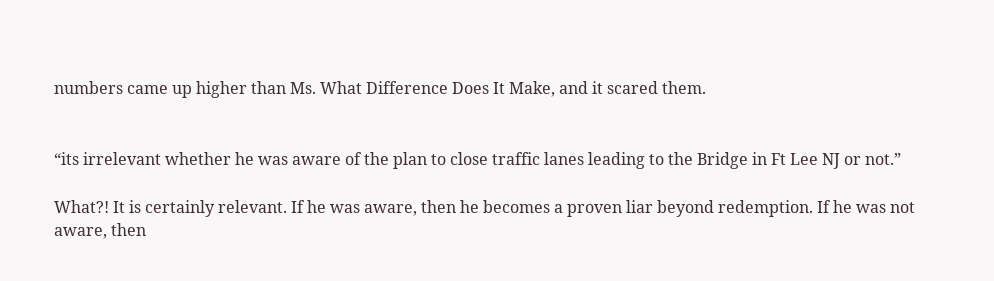numbers came up higher than Ms. What Difference Does It Make, and it scared them.


“its irrelevant whether he was aware of the plan to close traffic lanes leading to the Bridge in Ft Lee NJ or not.”

What?! It is certainly relevant. If he was aware, then he becomes a proven liar beyond redemption. If he was not aware, then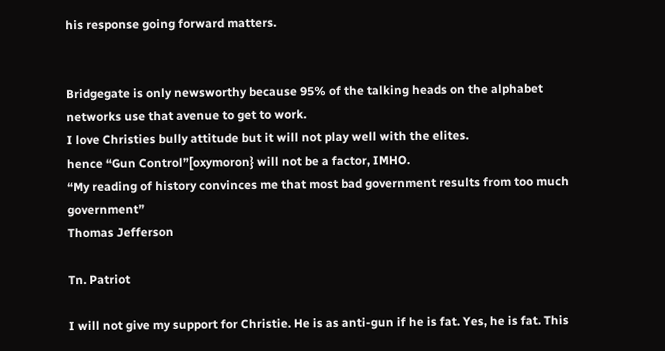his response going forward matters.


Bridgegate is only newsworthy because 95% of the talking heads on the alphabet networks use that avenue to get to work.
I love Christies bully attitude but it will not play well with the elites.
hence “Gun Control”[oxymoron} will not be a factor, IMHO.
“My reading of history convinces me that most bad government results from too much government”
Thomas Jefferson

Tn. Patriot

I will not give my support for Christie. He is as anti-gun if he is fat. Yes, he is fat. This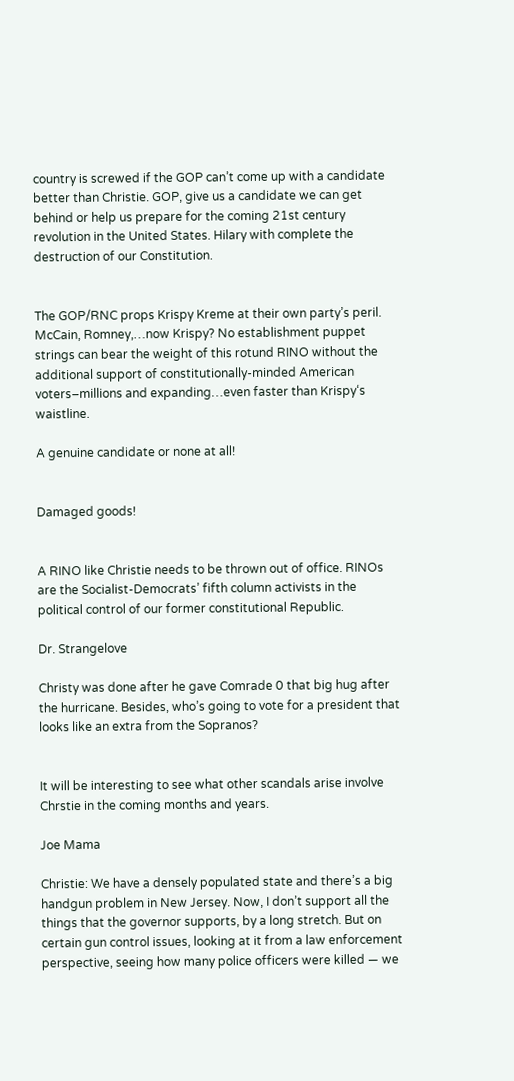country is screwed if the GOP can’t come up with a candidate better than Christie. GOP, give us a candidate we can get behind or help us prepare for the coming 21st century revolution in the United States. Hilary with complete the destruction of our Constitution.


The GOP/RNC props Krispy Kreme at their own party’s peril. McCain, Romney,…now Krispy? No establishment puppet strings can bear the weight of this rotund RINO without the additional support of constitutionally-minded American voters–millions and expanding…even faster than Krispy‘s waistline.

A genuine candidate or none at all!


Damaged goods!


A RINO like Christie needs to be thrown out of office. RINOs are the Socialist-Democrats’ fifth column activists in the political control of our former constitutional Republic.

Dr. Strangelove

Christy was done after he gave Comrade 0 that big hug after the hurricane. Besides, who’s going to vote for a president that looks like an extra from the Sopranos?


It will be interesting to see what other scandals arise involve Chrstie in the coming months and years.

Joe Mama

Christie: We have a densely populated state and there’s a big handgun problem in New Jersey. Now, I don’t support all the things that the governor supports, by a long stretch. But on certain gun control issues, looking at it from a law enforcement perspective, seeing how many police officers were killed — we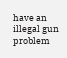have an illegal gun problem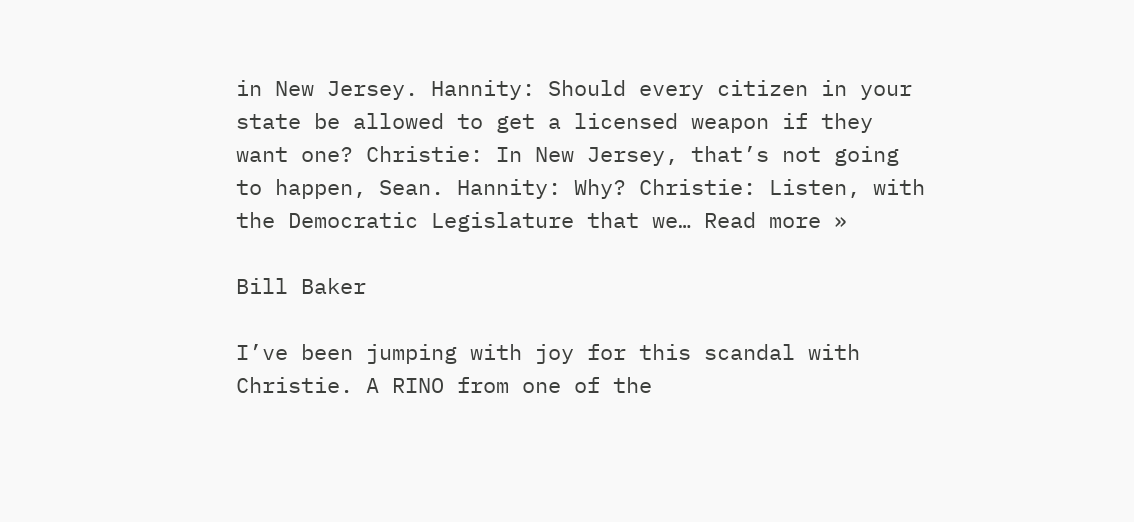in New Jersey. Hannity: Should every citizen in your state be allowed to get a licensed weapon if they want one? Christie: In New Jersey, that’s not going to happen, Sean. Hannity: Why? Christie: Listen, with the Democratic Legislature that we… Read more »

Bill Baker

I’ve been jumping with joy for this scandal with Christie. A RINO from one of the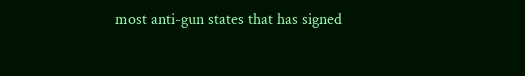most anti-gun states that has signed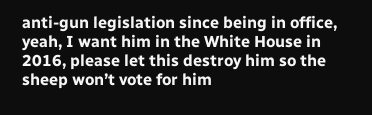anti-gun legislation since being in office, yeah, I want him in the White House in 2016, please let this destroy him so the sheep won’t vote for him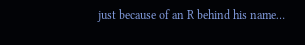just because of an R behind his name…